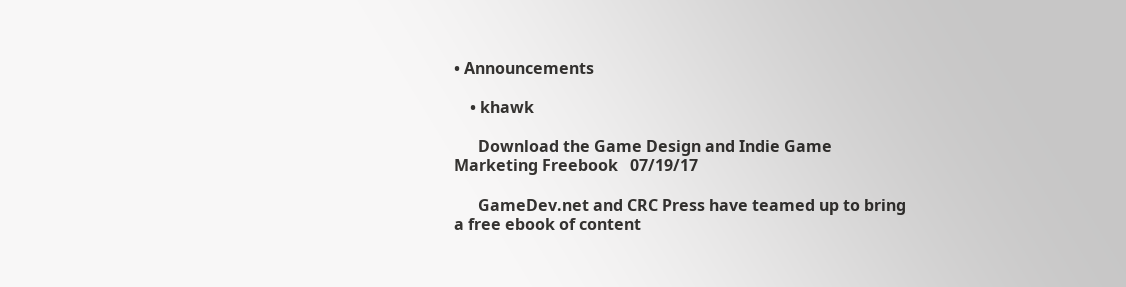• Announcements

    • khawk

      Download the Game Design and Indie Game Marketing Freebook   07/19/17

      GameDev.net and CRC Press have teamed up to bring a free ebook of content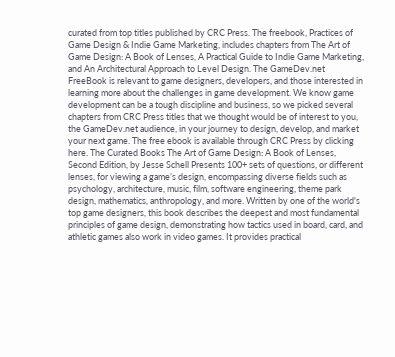curated from top titles published by CRC Press. The freebook, Practices of Game Design & Indie Game Marketing, includes chapters from The Art of Game Design: A Book of Lenses, A Practical Guide to Indie Game Marketing, and An Architectural Approach to Level Design. The GameDev.net FreeBook is relevant to game designers, developers, and those interested in learning more about the challenges in game development. We know game development can be a tough discipline and business, so we picked several chapters from CRC Press titles that we thought would be of interest to you, the GameDev.net audience, in your journey to design, develop, and market your next game. The free ebook is available through CRC Press by clicking here. The Curated Books The Art of Game Design: A Book of Lenses, Second Edition, by Jesse Schell Presents 100+ sets of questions, or different lenses, for viewing a game’s design, encompassing diverse fields such as psychology, architecture, music, film, software engineering, theme park design, mathematics, anthropology, and more. Written by one of the world's top game designers, this book describes the deepest and most fundamental principles of game design, demonstrating how tactics used in board, card, and athletic games also work in video games. It provides practical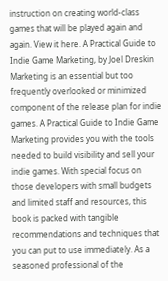instruction on creating world-class games that will be played again and again. View it here. A Practical Guide to Indie Game Marketing, by Joel Dreskin Marketing is an essential but too frequently overlooked or minimized component of the release plan for indie games. A Practical Guide to Indie Game Marketing provides you with the tools needed to build visibility and sell your indie games. With special focus on those developers with small budgets and limited staff and resources, this book is packed with tangible recommendations and techniques that you can put to use immediately. As a seasoned professional of the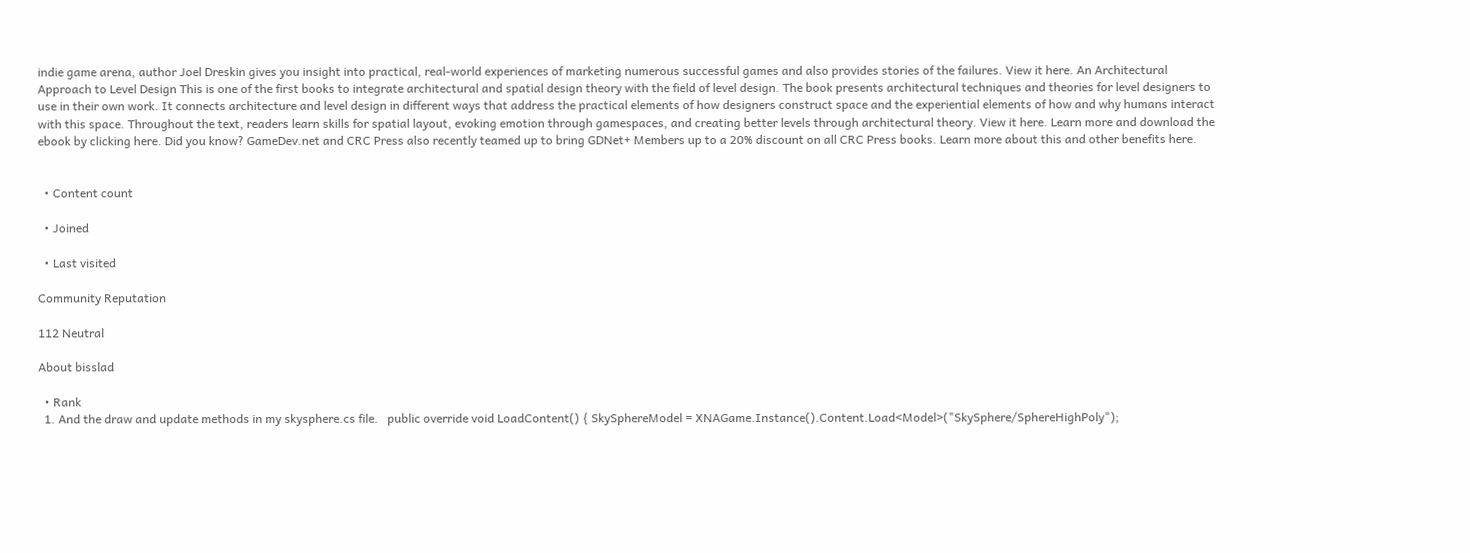indie game arena, author Joel Dreskin gives you insight into practical, real-world experiences of marketing numerous successful games and also provides stories of the failures. View it here. An Architectural Approach to Level Design This is one of the first books to integrate architectural and spatial design theory with the field of level design. The book presents architectural techniques and theories for level designers to use in their own work. It connects architecture and level design in different ways that address the practical elements of how designers construct space and the experiential elements of how and why humans interact with this space. Throughout the text, readers learn skills for spatial layout, evoking emotion through gamespaces, and creating better levels through architectural theory. View it here. Learn more and download the ebook by clicking here. Did you know? GameDev.net and CRC Press also recently teamed up to bring GDNet+ Members up to a 20% discount on all CRC Press books. Learn more about this and other benefits here.


  • Content count

  • Joined

  • Last visited

Community Reputation

112 Neutral

About bisslad

  • Rank
  1. And the draw and update methods in my skysphere.cs file.   public override void LoadContent() { SkySphereModel = XNAGame.Instance().Content.Load<Model>("SkySphere/SphereHighPoly");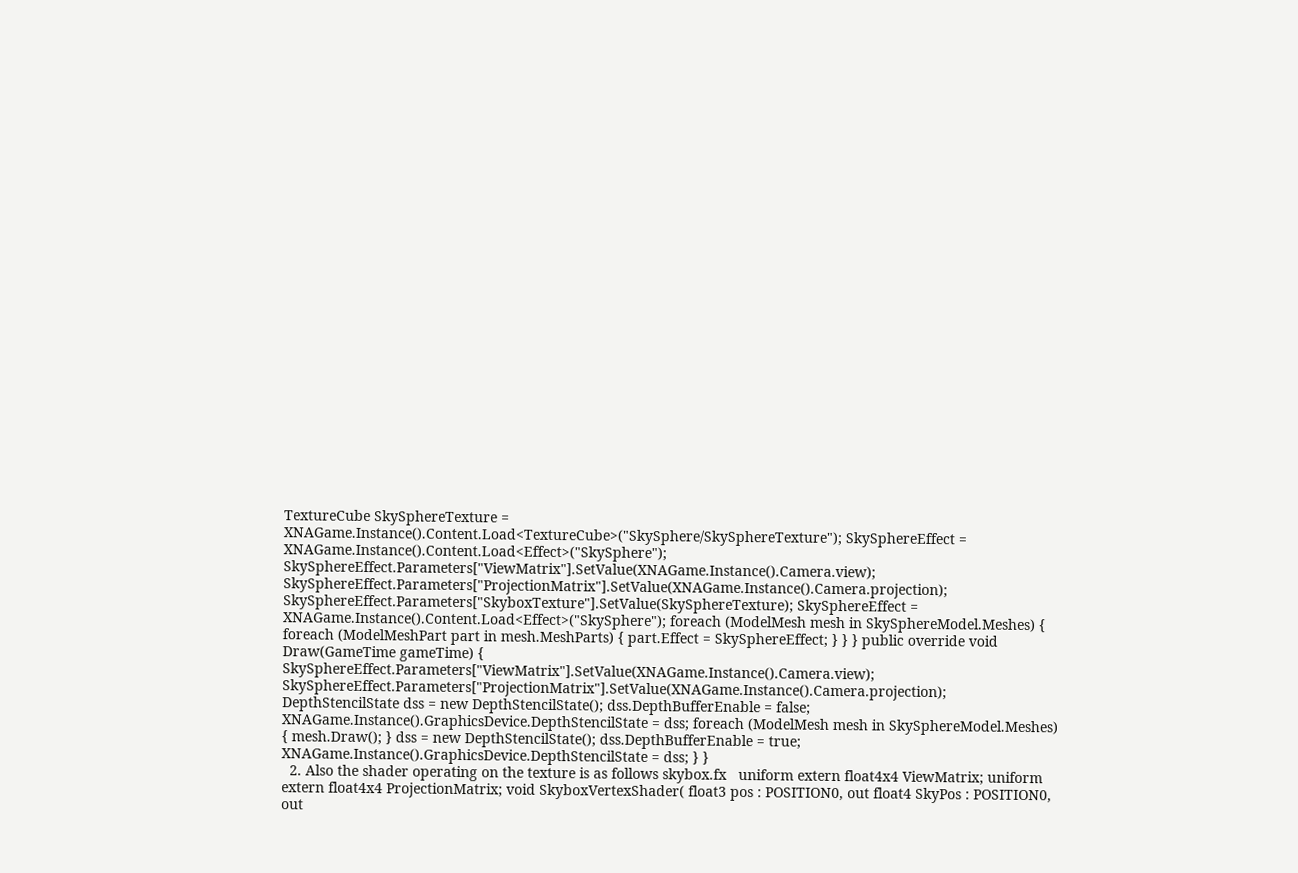TextureCube SkySphereTexture = XNAGame.Instance().Content.Load<TextureCube>("SkySphere/SkySphereTexture"); SkySphereEffect = XNAGame.Instance().Content.Load<Effect>("SkySphere"); SkySphereEffect.Parameters["ViewMatrix"].SetValue(XNAGame.Instance().Camera.view); SkySphereEffect.Parameters["ProjectionMatrix"].SetValue(XNAGame.Instance().Camera.projection); SkySphereEffect.Parameters["SkyboxTexture"].SetValue(SkySphereTexture); SkySphereEffect = XNAGame.Instance().Content.Load<Effect>("SkySphere"); foreach (ModelMesh mesh in SkySphereModel.Meshes) { foreach (ModelMeshPart part in mesh.MeshParts) { part.Effect = SkySphereEffect; } } } public override void Draw(GameTime gameTime) { SkySphereEffect.Parameters["ViewMatrix"].SetValue(XNAGame.Instance().Camera.view); SkySphereEffect.Parameters["ProjectionMatrix"].SetValue(XNAGame.Instance().Camera.projection); DepthStencilState dss = new DepthStencilState(); dss.DepthBufferEnable = false; XNAGame.Instance().GraphicsDevice.DepthStencilState = dss; foreach (ModelMesh mesh in SkySphereModel.Meshes) { mesh.Draw(); } dss = new DepthStencilState(); dss.DepthBufferEnable = true; XNAGame.Instance().GraphicsDevice.DepthStencilState = dss; } }
  2. Also the shader operating on the texture is as follows skybox.fx   uniform extern float4x4 ViewMatrix; uniform extern float4x4 ProjectionMatrix; void SkyboxVertexShader( float3 pos : POSITION0, out float4 SkyPos : POSITION0, out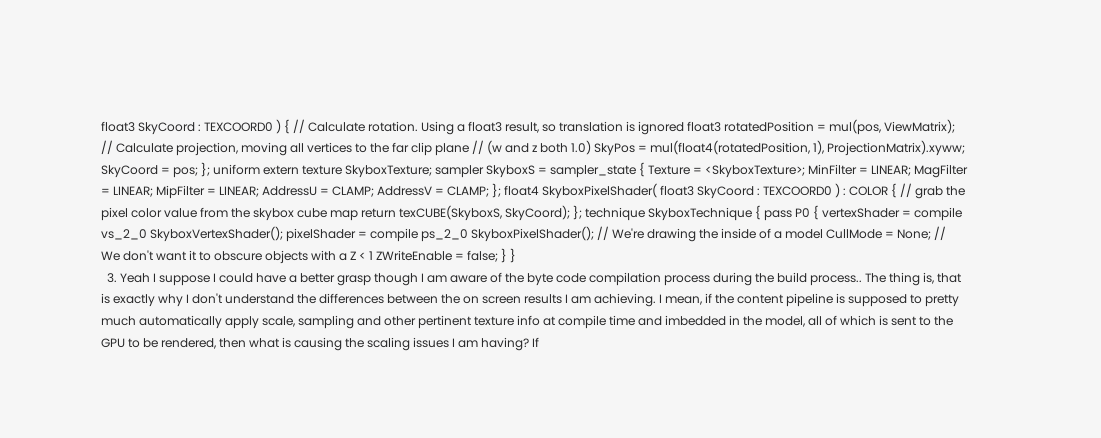float3 SkyCoord : TEXCOORD0 ) { // Calculate rotation. Using a float3 result, so translation is ignored float3 rotatedPosition = mul(pos, ViewMatrix); // Calculate projection, moving all vertices to the far clip plane // (w and z both 1.0) SkyPos = mul(float4(rotatedPosition, 1), ProjectionMatrix).xyww; SkyCoord = pos; }; uniform extern texture SkyboxTexture; sampler SkyboxS = sampler_state { Texture = <SkyboxTexture>; MinFilter = LINEAR; MagFilter = LINEAR; MipFilter = LINEAR; AddressU = CLAMP; AddressV = CLAMP; }; float4 SkyboxPixelShader( float3 SkyCoord : TEXCOORD0 ) : COLOR { // grab the pixel color value from the skybox cube map return texCUBE(SkyboxS, SkyCoord); }; technique SkyboxTechnique { pass P0 { vertexShader = compile vs_2_0 SkyboxVertexShader(); pixelShader = compile ps_2_0 SkyboxPixelShader(); // We're drawing the inside of a model CullMode = None; // We don't want it to obscure objects with a Z < 1 ZWriteEnable = false; } }
  3. Yeah I suppose I could have a better grasp though I am aware of the byte code compilation process during the build process.. The thing is, that is exactly why I don't understand the differences between the on screen results I am achieving. I mean, if the content pipeline is supposed to pretty much automatically apply scale, sampling and other pertinent texture info at compile time and imbedded in the model, all of which is sent to the GPU to be rendered, then what is causing the scaling issues I am having? If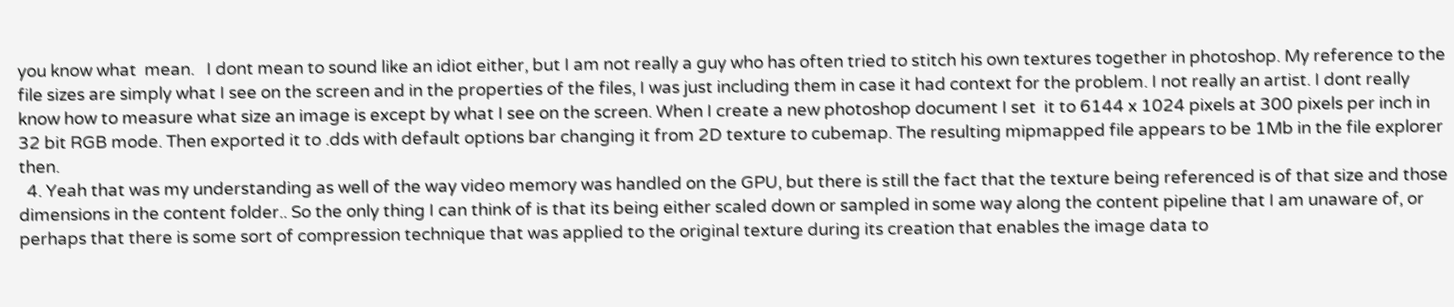you know what  mean.   I dont mean to sound like an idiot either, but I am not really a guy who has often tried to stitch his own textures together in photoshop. My reference to the file sizes are simply what I see on the screen and in the properties of the files, I was just including them in case it had context for the problem. I not really an artist. I dont really know how to measure what size an image is except by what I see on the screen. When I create a new photoshop document I set  it to 6144 x 1024 pixels at 300 pixels per inch in 32 bit RGB mode. Then exported it to .dds with default options bar changing it from 2D texture to cubemap. The resulting mipmapped file appears to be 1Mb in the file explorer then.
  4. Yeah that was my understanding as well of the way video memory was handled on the GPU, but there is still the fact that the texture being referenced is of that size and those dimensions in the content folder.. So the only thing I can think of is that its being either scaled down or sampled in some way along the content pipeline that I am unaware of, or perhaps that there is some sort of compression technique that was applied to the original texture during its creation that enables the image data to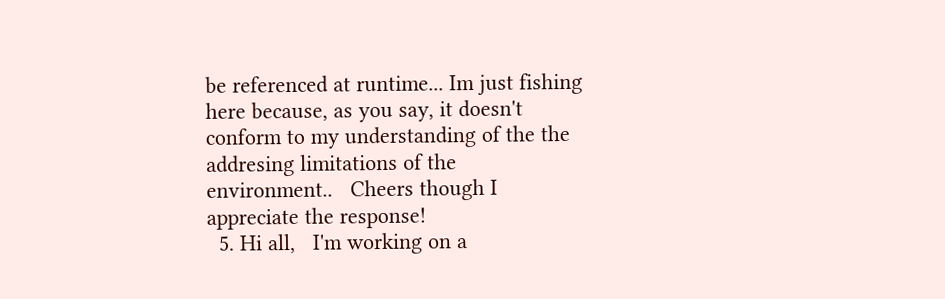be referenced at runtime... Im just fishing here because, as you say, it doesn't conform to my understanding of the the addresing limitations of the environment..   Cheers though I appreciate the response!
  5. Hi all,   I'm working on a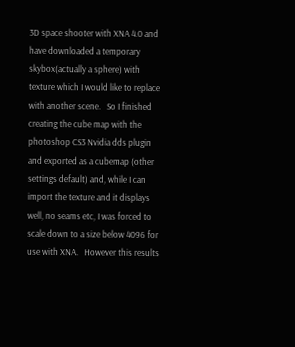3D space shooter with XNA 4.0 and have downloaded a temporary skybox(actually a sphere) with texture which I would like to replace with another scene.   So I finished creating the cube map with the photoshop CS3 Nvidia dds plugin and exported as a cubemap (other settings default) and, while I can import the texture and it displays well, no seams etc, I was forced to scale down to a size below 4096 for use with XNA.   However this results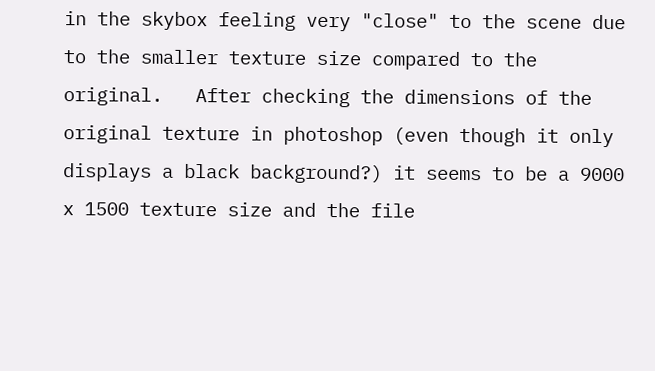in the skybox feeling very "close" to the scene due to the smaller texture size compared to the original.   After checking the dimensions of the original texture in photoshop (even though it only displays a black background?) it seems to be a 9000 x 1500 texture size and the file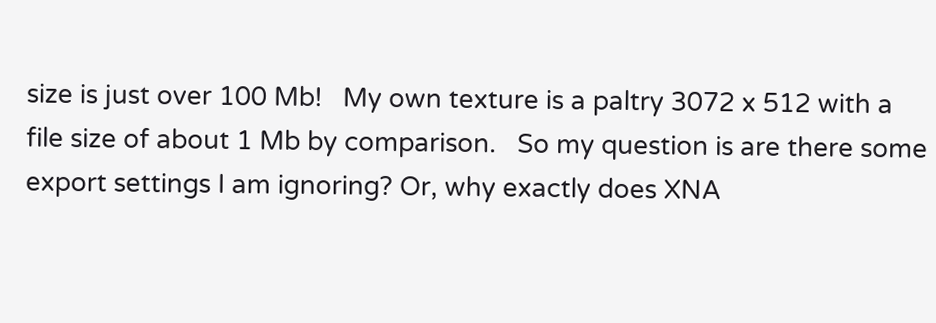size is just over 100 Mb!   My own texture is a paltry 3072 x 512 with a file size of about 1 Mb by comparison.   So my question is are there some export settings I am ignoring? Or, why exactly does XNA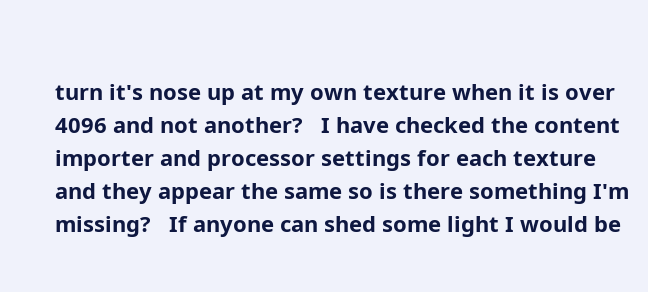turn it's nose up at my own texture when it is over 4096 and not another?   I have checked the content importer and processor settings for each texture and they appear the same so is there something I'm missing?   If anyone can shed some light I would be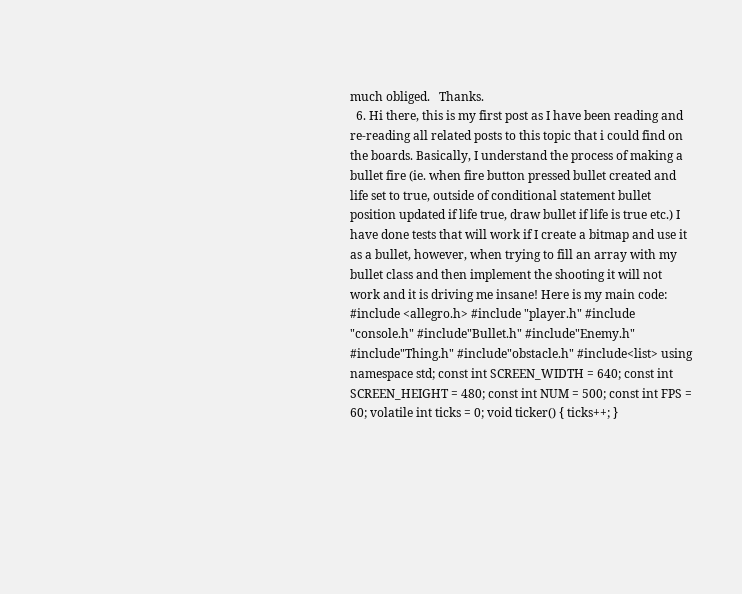much obliged.   Thanks.
  6. Hi there, this is my first post as I have been reading and re-reading all related posts to this topic that i could find on the boards. Basically, I understand the process of making a bullet fire (ie. when fire button pressed bullet created and life set to true, outside of conditional statement bullet position updated if life true, draw bullet if life is true etc.) I have done tests that will work if I create a bitmap and use it as a bullet, however, when trying to fill an array with my bullet class and then implement the shooting it will not work and it is driving me insane! Here is my main code: #include <allegro.h> #include "player.h" #include "console.h" #include"Bullet.h" #include"Enemy.h" #include"Thing.h" #include"obstacle.h" #include<list> using namespace std; const int SCREEN_WIDTH = 640; const int SCREEN_HEIGHT = 480; const int NUM = 500; const int FPS = 60; volatile int ticks = 0; void ticker() { ticks++; }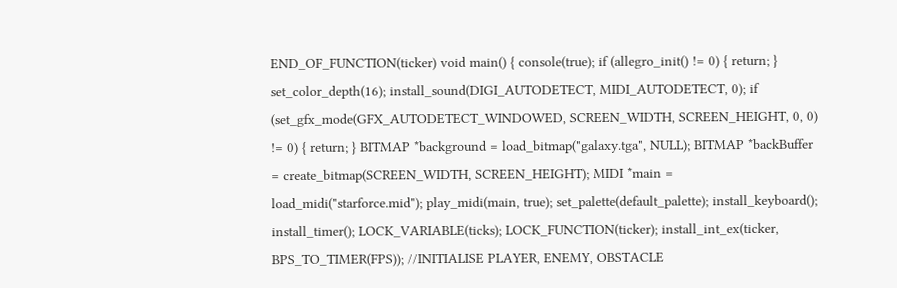END_OF_FUNCTION(ticker) void main() { console(true); if (allegro_init() != 0) { return; } set_color_depth(16); install_sound(DIGI_AUTODETECT, MIDI_AUTODETECT, 0); if (set_gfx_mode(GFX_AUTODETECT_WINDOWED, SCREEN_WIDTH, SCREEN_HEIGHT, 0, 0) != 0) { return; } BITMAP *background = load_bitmap("galaxy.tga", NULL); BITMAP *backBuffer = create_bitmap(SCREEN_WIDTH, SCREEN_HEIGHT); MIDI *main = load_midi("starforce.mid"); play_midi(main, true); set_palette(default_palette); install_keyboard(); install_timer(); LOCK_VARIABLE(ticks); LOCK_FUNCTION(ticker); install_int_ex(ticker, BPS_TO_TIMER(FPS)); //INITIALISE PLAYER, ENEMY, OBSTACLE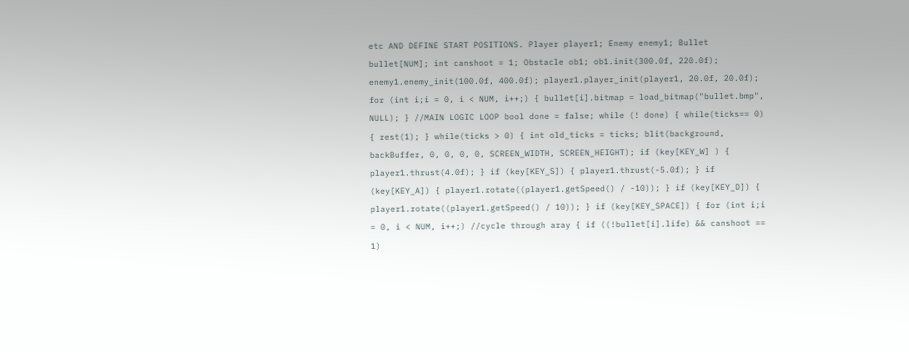etc AND DEFINE START POSITIONS. Player player1; Enemy enemy1; Bullet bullet[NUM]; int canshoot = 1; Obstacle ob1; ob1.init(300.0f, 220.0f); enemy1.enemy_init(100.0f, 400.0f); player1.player_init(player1, 20.0f, 20.0f); for (int i;i = 0, i < NUM, i++;) { bullet[i].bitmap = load_bitmap("bullet.bmp", NULL); } //MAIN LOGIC LOOP bool done = false; while (! done) { while(ticks== 0) { rest(1); } while(ticks > 0) { int old_ticks = ticks; blit(background, backBuffer, 0, 0, 0, 0, SCREEN_WIDTH, SCREEN_HEIGHT); if (key[KEY_W] ) { player1.thrust(4.0f); } if (key[KEY_S]) { player1.thrust(-5.0f); } if (key[KEY_A]) { player1.rotate((player1.getSpeed() / -10)); } if (key[KEY_D]) { player1.rotate((player1.getSpeed() / 10)); } if (key[KEY_SPACE]) { for (int i;i = 0, i < NUM, i++;) //cycle through aray { if ((!bullet[i].life) && canshoot == 1)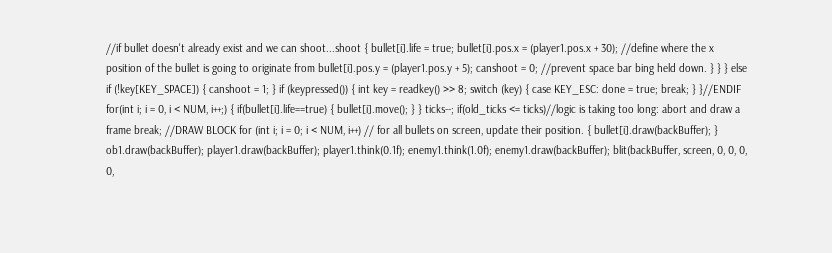//if bullet doesn't already exist and we can shoot...shoot { bullet[i].life = true; bullet[i].pos.x = (player1.pos.x + 30); //define where the x position of the bullet is going to originate from bullet[i].pos.y = (player1.pos.y + 5); canshoot = 0; //prevent space bar bing held down. } } } else if (!key[KEY_SPACE]) { canshoot = 1; } if (keypressed()) { int key = readkey() >> 8; switch (key) { case KEY_ESC: done = true; break; } }//ENDIF for(int i; i = 0, i < NUM, i++;) { if(bullet[i].life==true) { bullet[i].move(); } } ticks--; if(old_ticks <= ticks)//logic is taking too long: abort and draw a frame break; //DRAW BLOCK for (int i; i = 0; i < NUM, i++) // for all bullets on screen, update their position. { bullet[i].draw(backBuffer); } ob1.draw(backBuffer); player1.draw(backBuffer); player1.think(0.1f); enemy1.think(1.0f); enemy1.draw(backBuffer); blit(backBuffer, screen, 0, 0, 0, 0,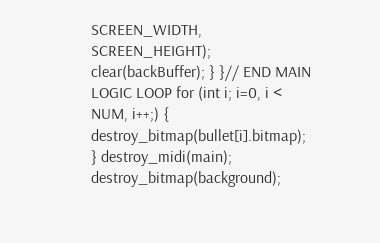SCREEN_WIDTH, SCREEN_HEIGHT); clear(backBuffer); } }// END MAIN LOGIC LOOP for (int i; i=0, i < NUM, i++;) { destroy_bitmap(bullet[i].bitmap); } destroy_midi(main); destroy_bitmap(background);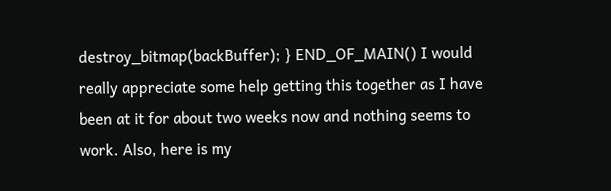destroy_bitmap(backBuffer); } END_OF_MAIN() I would really appreciate some help getting this together as I have been at it for about two weeks now and nothing seems to work. Also, here is my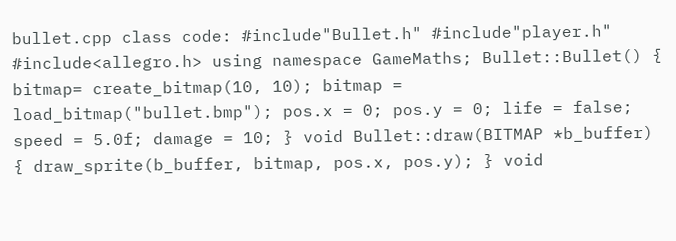bullet.cpp class code: #include"Bullet.h" #include"player.h" #include<allegro.h> using namespace GameMaths; Bullet::Bullet() { bitmap= create_bitmap(10, 10); bitmap = load_bitmap("bullet.bmp"); pos.x = 0; pos.y = 0; life = false; speed = 5.0f; damage = 10; } void Bullet::draw(BITMAP *b_buffer) { draw_sprite(b_buffer, bitmap, pos.x, pos.y); } void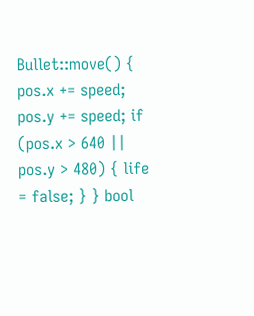Bullet::move() { pos.x += speed; pos.y += speed; if (pos.x > 640 || pos.y > 480) { life = false; } } bool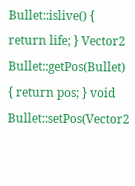Bullet::islive() { return life; } Vector2 Bullet::getPos(Bullet) { return pos; } void Bullet::setPos(Vector2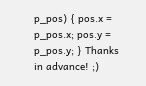p_pos) { pos.x = p_pos.x; pos.y = p_pos.y; } Thanks in advance! ;)